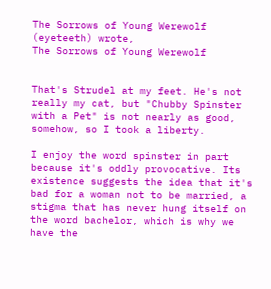The Sorrows of Young Werewolf (eyeteeth) wrote,
The Sorrows of Young Werewolf


That's Strudel at my feet. He's not really my cat, but "Chubby Spinster with a Pet" is not nearly as good, somehow, so I took a liberty.

I enjoy the word spinster in part because it's oddly provocative. Its existence suggests the idea that it's bad for a woman not to be married, a stigma that has never hung itself on the word bachelor, which is why we have the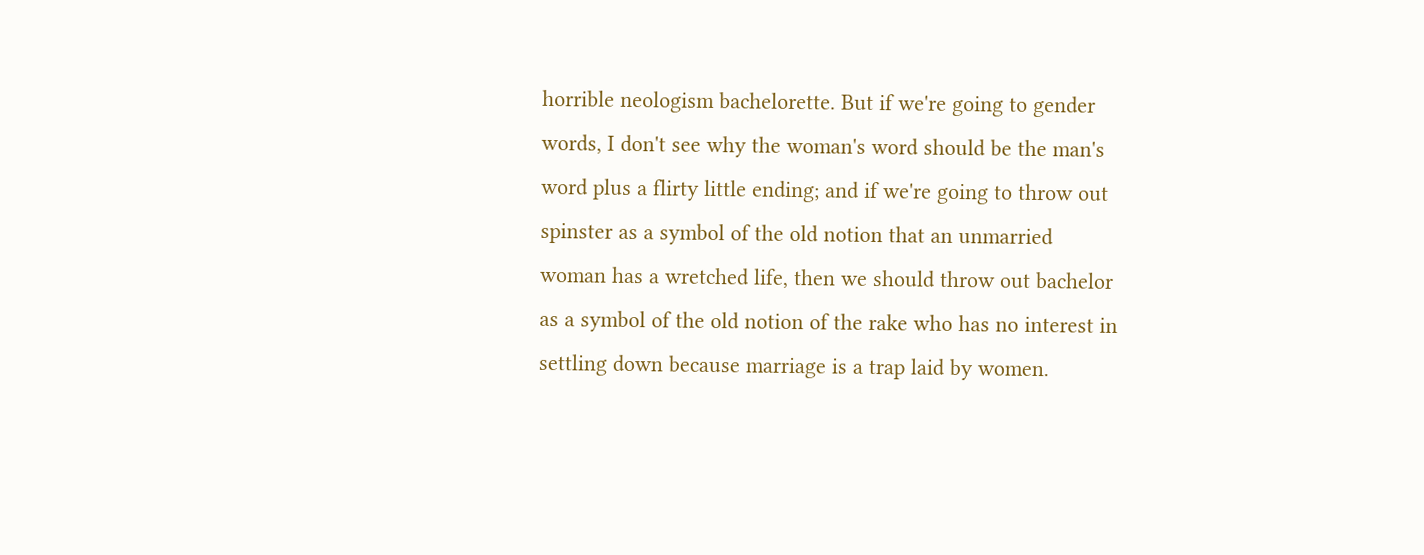horrible neologism bachelorette. But if we're going to gender words, I don't see why the woman's word should be the man's word plus a flirty little ending; and if we're going to throw out spinster as a symbol of the old notion that an unmarried woman has a wretched life, then we should throw out bachelor as a symbol of the old notion of the rake who has no interest in settling down because marriage is a trap laid by women.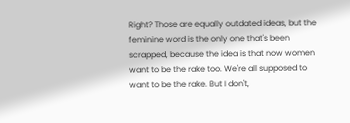Right? Those are equally outdated ideas, but the feminine word is the only one that's been scrapped, because the idea is that now women want to be the rake too. We're all supposed to want to be the rake. But I don't,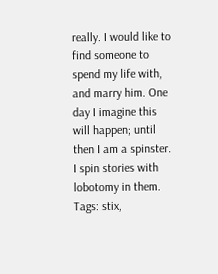really. I would like to find someone to spend my life with, and marry him. One day I imagine this will happen; until then I am a spinster. I spin stories with lobotomy in them.
Tags: stix,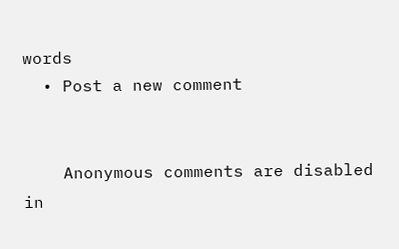words
  • Post a new comment


    Anonymous comments are disabled in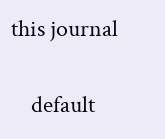this journal

    default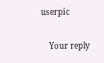userpic

    Your reply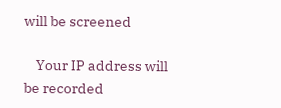will be screened

    Your IP address will be recorded